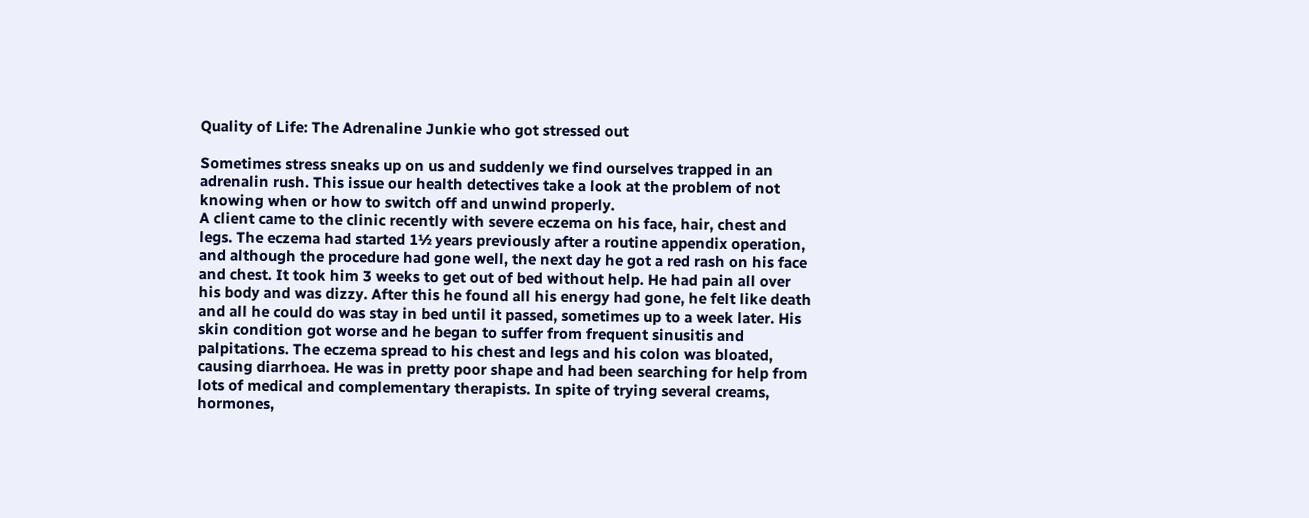Quality of Life: The Adrenaline Junkie who got stressed out

Sometimes stress sneaks up on us and suddenly we find ourselves trapped in an adrenalin rush. This issue our health detectives take a look at the problem of not knowing when or how to switch off and unwind properly.
A client came to the clinic recently with severe eczema on his face, hair, chest and legs. The eczema had started 1½ years previously after a routine appendix operation, and although the procedure had gone well, the next day he got a red rash on his face and chest. It took him 3 weeks to get out of bed without help. He had pain all over his body and was dizzy. After this he found all his energy had gone, he felt like death and all he could do was stay in bed until it passed, sometimes up to a week later. His skin condition got worse and he began to suffer from frequent sinusitis and palpitations. The eczema spread to his chest and legs and his colon was bloated, causing diarrhoea. He was in pretty poor shape and had been searching for help from lots of medical and complementary therapists. In spite of trying several creams, hormones,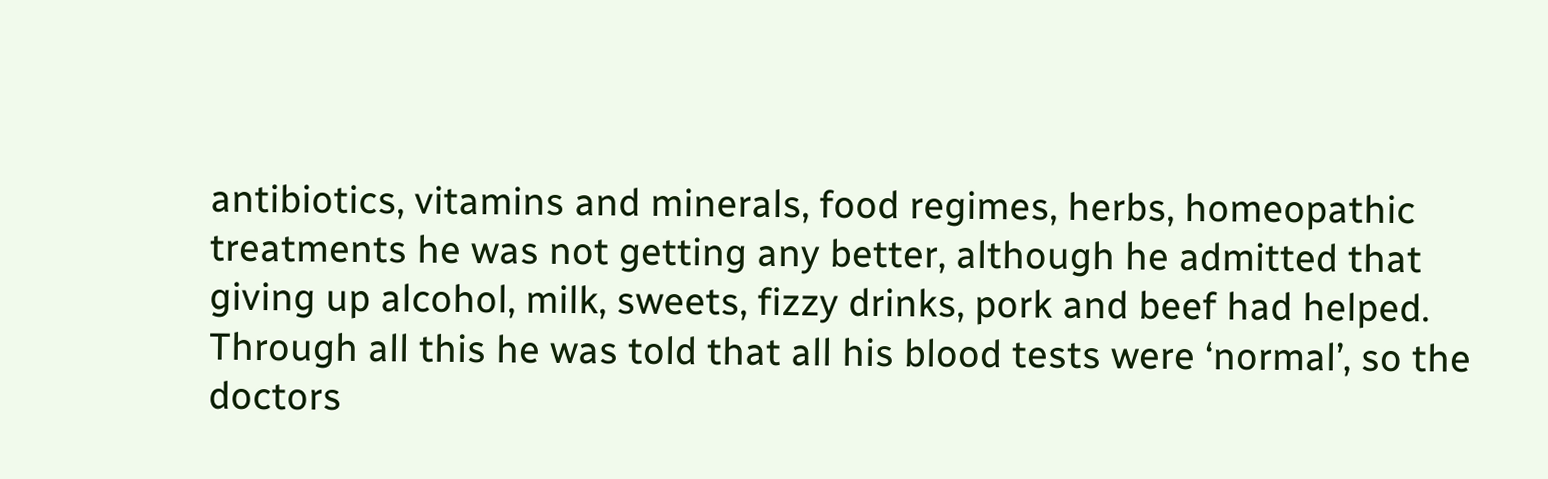antibiotics, vitamins and minerals, food regimes, herbs, homeopathic treatments he was not getting any better, although he admitted that giving up alcohol, milk, sweets, fizzy drinks, pork and beef had helped. Through all this he was told that all his blood tests were ‘normal’, so the doctors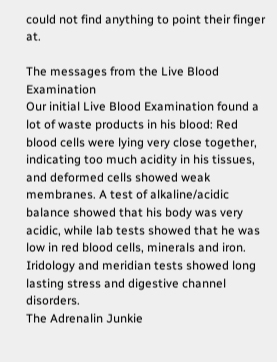could not find anything to point their finger at.

The messages from the Live Blood Examination
Our initial Live Blood Examination found a lot of waste products in his blood: Red blood cells were lying very close together, indicating too much acidity in his tissues, and deformed cells showed weak membranes. A test of alkaline/acidic balance showed that his body was very acidic, while lab tests showed that he was low in red blood cells, minerals and iron. Iridology and meridian tests showed long lasting stress and digestive channel disorders.
The Adrenalin Junkie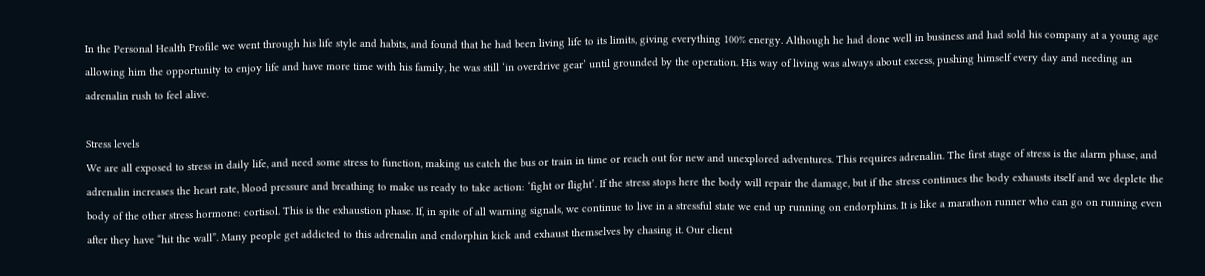In the Personal Health Profile we went through his life style and habits, and found that he had been living life to its limits, giving everything 100% energy. Although he had done well in business and had sold his company at a young age allowing him the opportunity to enjoy life and have more time with his family, he was still ‘in overdrive gear’ until grounded by the operation. His way of living was always about excess, pushing himself every day and needing an adrenalin rush to feel alive.

Stress levels
We are all exposed to stress in daily life, and need some stress to function, making us catch the bus or train in time or reach out for new and unexplored adventures. This requires adrenalin. The first stage of stress is the alarm phase, and adrenalin increases the heart rate, blood pressure and breathing to make us ready to take action: ‘fight or flight’. If the stress stops here the body will repair the damage, but if the stress continues the body exhausts itself and we deplete the body of the other stress hormone: cortisol. This is the exhaustion phase. If, in spite of all warning signals, we continue to live in a stressful state we end up running on endorphins. It is like a marathon runner who can go on running even after they have “hit the wall”. Many people get addicted to this adrenalin and endorphin kick and exhaust themselves by chasing it. Our client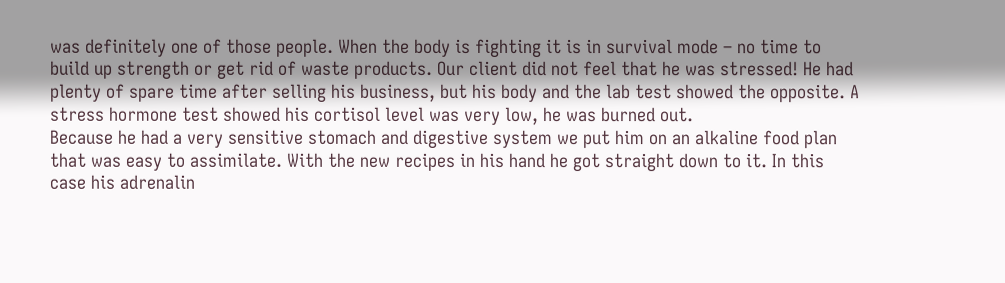was definitely one of those people. When the body is fighting it is in survival mode – no time to build up strength or get rid of waste products. Our client did not feel that he was stressed! He had plenty of spare time after selling his business, but his body and the lab test showed the opposite. A stress hormone test showed his cortisol level was very low, he was burned out.
Because he had a very sensitive stomach and digestive system we put him on an alkaline food plan that was easy to assimilate. With the new recipes in his hand he got straight down to it. In this case his adrenalin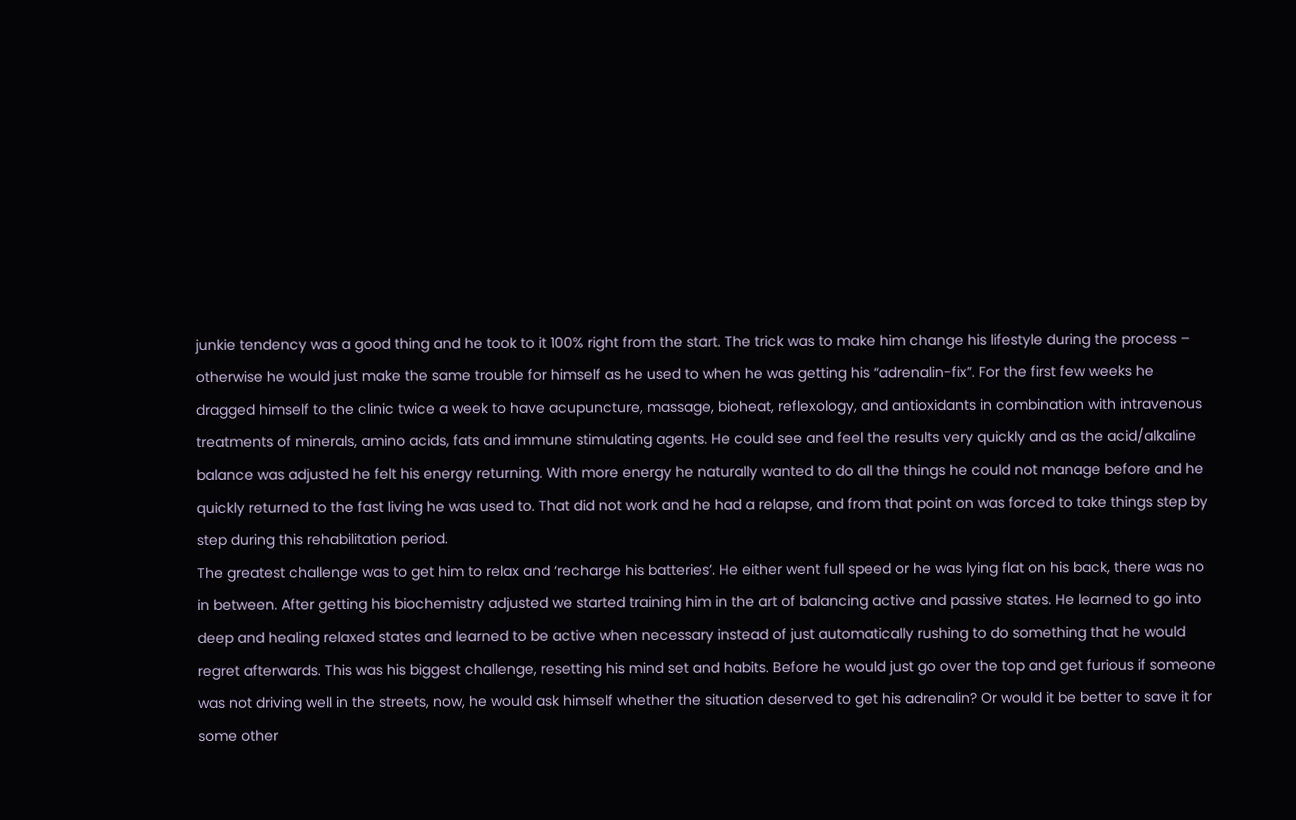junkie tendency was a good thing and he took to it 100% right from the start. The trick was to make him change his lifestyle during the process – otherwise he would just make the same trouble for himself as he used to when he was getting his “adrenalin-fix”. For the first few weeks he dragged himself to the clinic twice a week to have acupuncture, massage, bioheat, reflexology, and antioxidants in combination with intravenous treatments of minerals, amino acids, fats and immune stimulating agents. He could see and feel the results very quickly and as the acid/alkaline balance was adjusted he felt his energy returning. With more energy he naturally wanted to do all the things he could not manage before and he quickly returned to the fast living he was used to. That did not work and he had a relapse, and from that point on was forced to take things step by step during this rehabilitation period.
The greatest challenge was to get him to relax and ‘recharge his batteries’. He either went full speed or he was lying flat on his back, there was no in between. After getting his biochemistry adjusted we started training him in the art of balancing active and passive states. He learned to go into deep and healing relaxed states and learned to be active when necessary instead of just automatically rushing to do something that he would regret afterwards. This was his biggest challenge, resetting his mind set and habits. Before he would just go over the top and get furious if someone was not driving well in the streets, now, he would ask himself whether the situation deserved to get his adrenalin? Or would it be better to save it for some other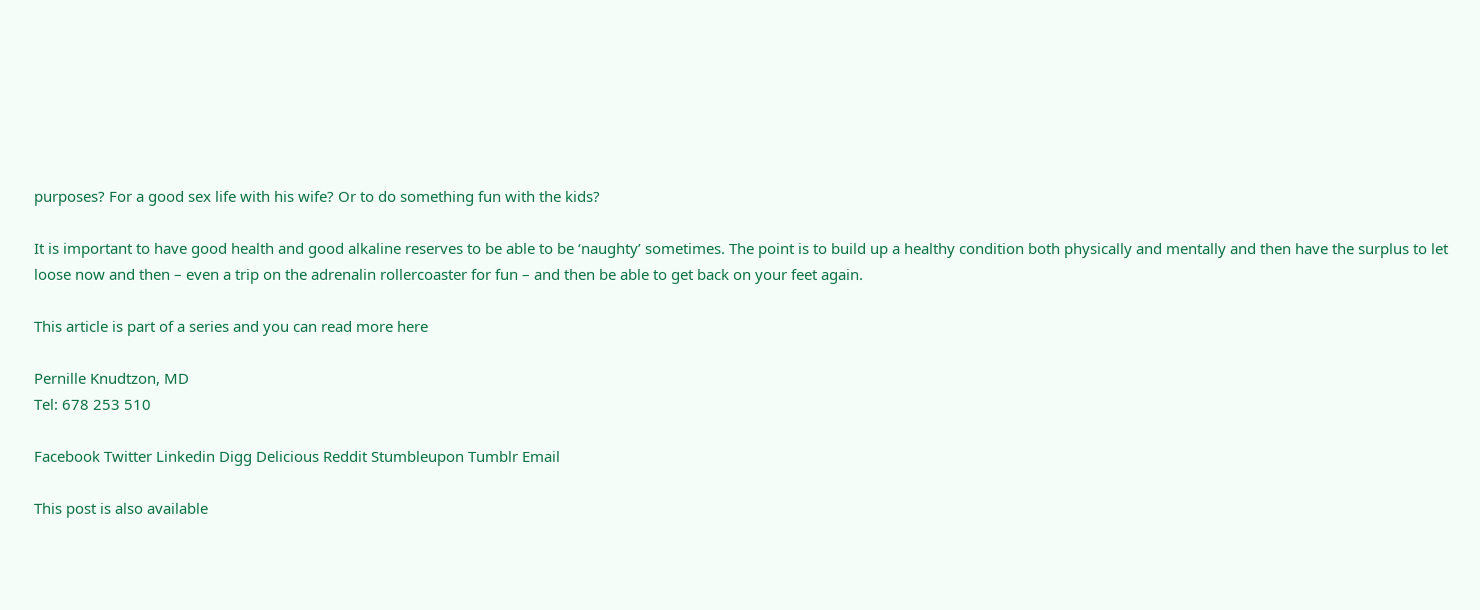purposes? For a good sex life with his wife? Or to do something fun with the kids?

It is important to have good health and good alkaline reserves to be able to be ‘naughty’ sometimes. The point is to build up a healthy condition both physically and mentally and then have the surplus to let loose now and then – even a trip on the adrenalin rollercoaster for fun – and then be able to get back on your feet again.

This article is part of a series and you can read more here

Pernille Knudtzon, MD
Tel: 678 253 510

Facebook Twitter Linkedin Digg Delicious Reddit Stumbleupon Tumblr Email

This post is also available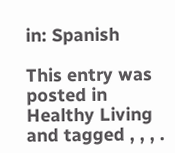in: Spanish

This entry was posted in Healthy Living and tagged , , , .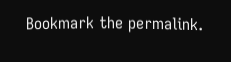Bookmark the permalink.